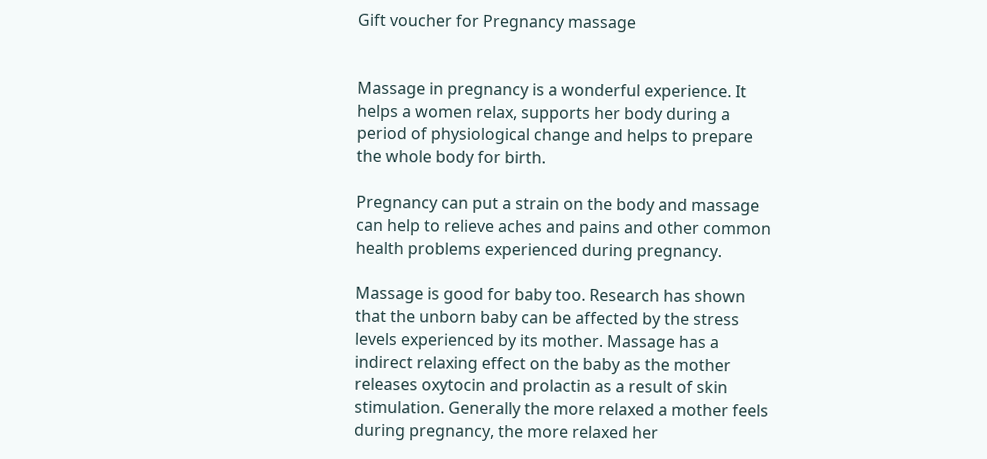Gift voucher for Pregnancy massage


Massage in pregnancy is a wonderful experience. It helps a women relax, supports her body during a period of physiological change and helps to prepare the whole body for birth.

Pregnancy can put a strain on the body and massage can help to relieve aches and pains and other common health problems experienced during pregnancy.

Massage is good for baby too. Research has shown that the unborn baby can be affected by the stress levels experienced by its mother. Massage has a indirect relaxing effect on the baby as the mother releases oxytocin and prolactin as a result of skin stimulation. Generally the more relaxed a mother feels during pregnancy, the more relaxed her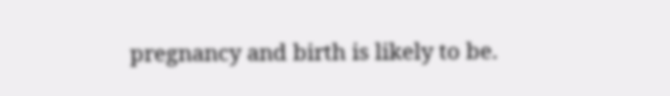pregnancy and birth is likely to be.